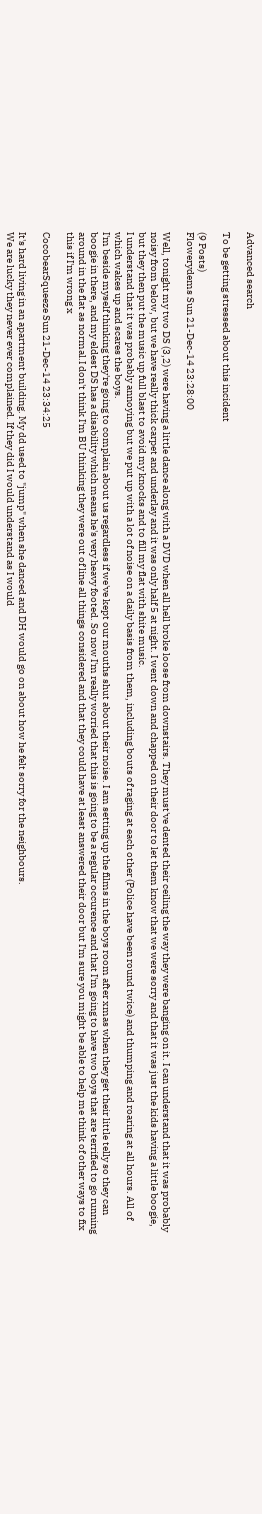Advanced search

To be getting stressed about this incident

(9 Posts)
Flowerydems Sun 21-Dec-14 23:28:00

Well, tonight my two DS (3,2) were having a little dance along with a DVD when all hell broke loose from downstairs. They must've dented their ceiling the way they were banging on it. I can understand that it was probably noisy from below, but we have really thick carpet and underlay and it was only half 5 at night. I went down and chapped on their door to let them know that we were sorry and that it was just the kids having a little boogie, but they then put the music up full blast to avoid my knocks and to fill my flat with shite music.
I understand that it was probably annoying but we put up with a lot of noise on a daily basis from them, including bouts of raging at each other (Police have been round twice) and thumping and roaring at all hours. All of which wakes up and scares the boys.
I'm beside myself thinking they're going to complain about us regardless if we've kept our mouths shut about their noise. I am setting up the films in the boys room after xmas when they get their little telly so they can boogie in there, and my eldest DS has a disability which means he's very heavy footed. So now I'm really worried that this is going to be a regular occurence and that I'm going to have two boys that are terrified to go running around in the flat as normal.I don't think I'm BU thinking they were out of line all things considered and that they could have at least answered their door but I'm sure you might be able to help me think of other ways to fix this if I'm wrong x

CocobearSqueeze Sun 21-Dec-14 23:34:25

It's hard living in an apartment building. My dd used to "jump" when she danced and DH would go on about how he felt sorry for the neighbours.
We are lucky they never ever complained. If they did I would understand as I would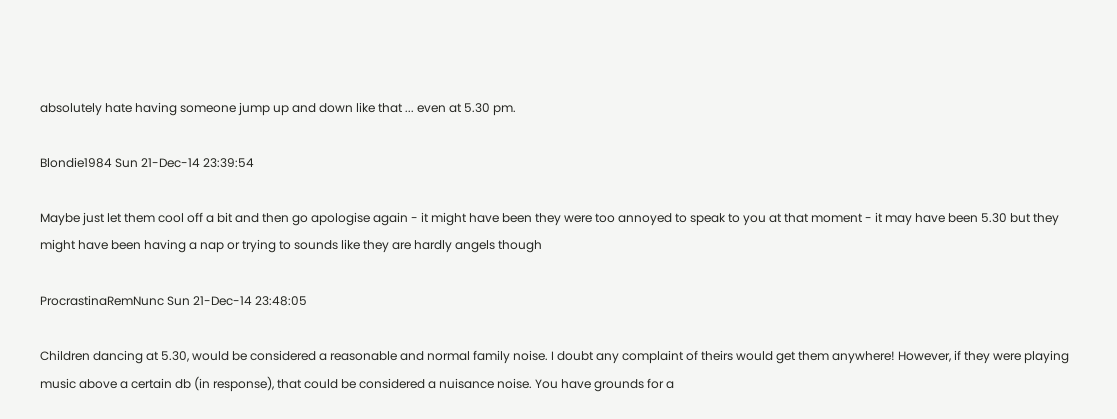absolutely hate having someone jump up and down like that ... even at 5.30 pm.

Blondie1984 Sun 21-Dec-14 23:39:54

Maybe just let them cool off a bit and then go apologise again - it might have been they were too annoyed to speak to you at that moment - it may have been 5.30 but they might have been having a nap or trying to sounds like they are hardly angels though

ProcrastinaRemNunc Sun 21-Dec-14 23:48:05

Children dancing at 5.30, would be considered a reasonable and normal family noise. I doubt any complaint of theirs would get them anywhere! However, if they were playing music above a certain db (in response), that could be considered a nuisance noise. You have grounds for a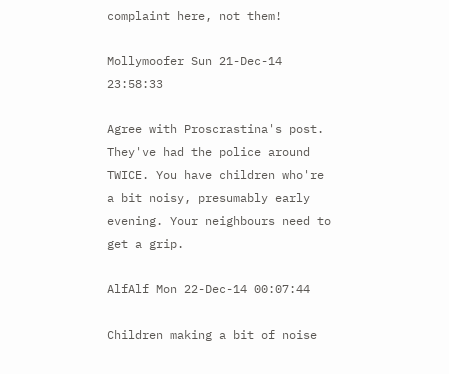complaint here, not them!

Mollymoofer Sun 21-Dec-14 23:58:33

Agree with Proscrastina's post. They've had the police around TWICE. You have children who're a bit noisy, presumably early evening. Your neighbours need to get a grip.

AlfAlf Mon 22-Dec-14 00:07:44

Children making a bit of noise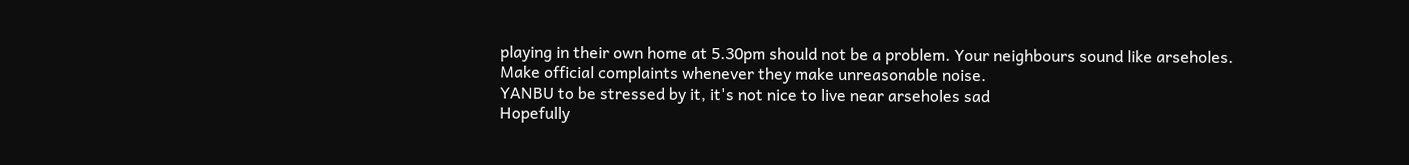playing in their own home at 5.30pm should not be a problem. Your neighbours sound like arseholes. Make official complaints whenever they make unreasonable noise.
YANBU to be stressed by it, it's not nice to live near arseholes sad
Hopefully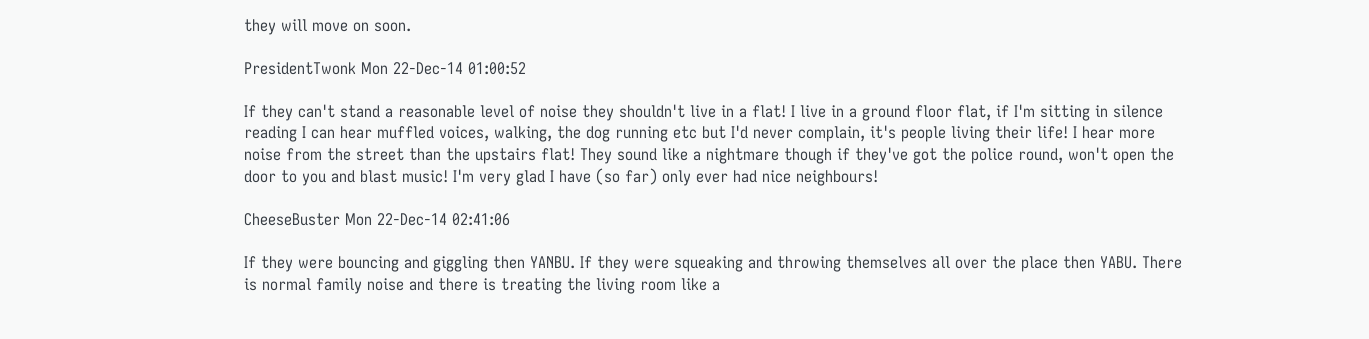they will move on soon.

PresidentTwonk Mon 22-Dec-14 01:00:52

If they can't stand a reasonable level of noise they shouldn't live in a flat! I live in a ground floor flat, if I'm sitting in silence reading I can hear muffled voices, walking, the dog running etc but I'd never complain, it's people living their life! I hear more noise from the street than the upstairs flat! They sound like a nightmare though if they've got the police round, won't open the door to you and blast music! I'm very glad I have (so far) only ever had nice neighbours!

CheeseBuster Mon 22-Dec-14 02:41:06

If they were bouncing and giggling then YANBU. If they were squeaking and throwing themselves all over the place then YABU. There is normal family noise and there is treating the living room like a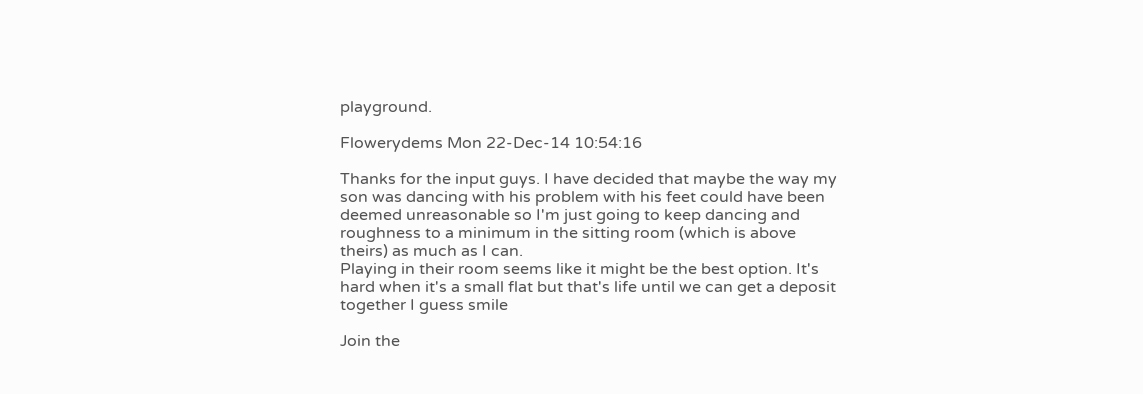playground.

Flowerydems Mon 22-Dec-14 10:54:16

Thanks for the input guys. I have decided that maybe the way my son was dancing with his problem with his feet could have been deemed unreasonable so I'm just going to keep dancing and roughness to a minimum in the sitting room (which is above theirs) as much as I can.
Playing in their room seems like it might be the best option. It's hard when it's a small flat but that's life until we can get a deposit together I guess smile

Join the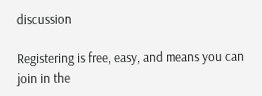discussion

Registering is free, easy, and means you can join in the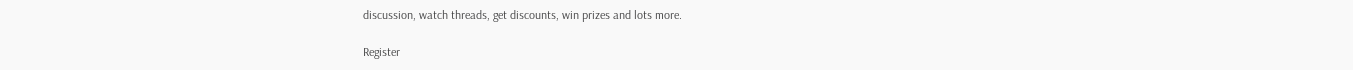discussion, watch threads, get discounts, win prizes and lots more.

Register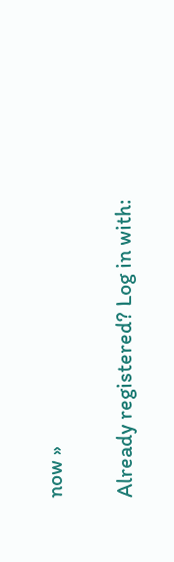now »

Already registered? Log in with: